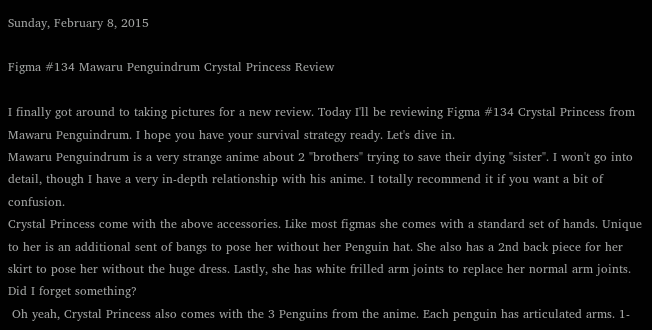Sunday, February 8, 2015

Figma #134 Mawaru Penguindrum Crystal Princess Review

I finally got around to taking pictures for a new review. Today I'll be reviewing Figma #134 Crystal Princess from Mawaru Penguindrum. I hope you have your survival strategy ready. Let's dive in.
Mawaru Penguindrum is a very strange anime about 2 "brothers" trying to save their dying "sister". I won't go into detail, though I have a very in-depth relationship with his anime. I totally recommend it if you want a bit of confusion.
Crystal Princess come with the above accessories. Like most figmas she comes with a standard set of hands. Unique to her is an additional sent of bangs to pose her without her Penguin hat. She also has a 2nd back piece for her skirt to pose her without the huge dress. Lastly, she has white frilled arm joints to replace her normal arm joints. Did I forget something?
 Oh yeah, Crystal Princess also comes with the 3 Penguins from the anime. Each penguin has articulated arms. 1-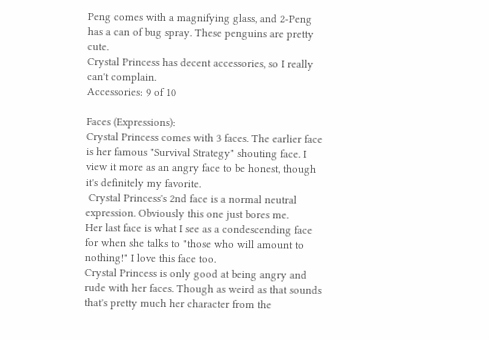Peng comes with a magnifying glass, and 2-Peng has a can of bug spray. These penguins are pretty cute.
Crystal Princess has decent accessories, so I really can't complain.
Accessories: 9 of 10

Faces (Expressions):
Crystal Princess comes with 3 faces. The earlier face is her famous "Survival Strategy" shouting face. I view it more as an angry face to be honest, though it's definitely my favorite.
 Crystal Princess's 2nd face is a normal neutral expression. Obviously this one just bores me.
Her last face is what I see as a condescending face for when she talks to "those who will amount to nothing!" I love this face too.
Crystal Princess is only good at being angry and rude with her faces. Though as weird as that sounds that's pretty much her character from the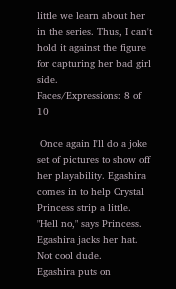little we learn about her in the series. Thus, I can't hold it against the figure for capturing her bad girl side.
Faces/Expressions: 8 of 10

 Once again I'll do a joke set of pictures to show off her playability. Egashira comes in to help Crystal Princess strip a little. "Hell no," says Princess.
Egashira jacks her hat. Not cool dude.
Egashira puts on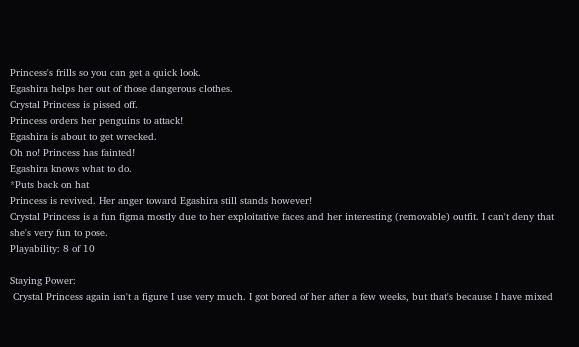Princess's frills so you can get a quick look.
Egashira helps her out of those dangerous clothes.
Crystal Princess is pissed off.
Princess orders her penguins to attack!
Egashira is about to get wrecked.
Oh no! Princess has fainted!
Egashira knows what to do.
*Puts back on hat
Princess is revived. Her anger toward Egashira still stands however!
Crystal Princess is a fun figma mostly due to her exploitative faces and her interesting (removable) outfit. I can't deny that she's very fun to pose.
Playability: 8 of 10

Staying Power:
 Crystal Princess again isn't a figure I use very much. I got bored of her after a few weeks, but that's because I have mixed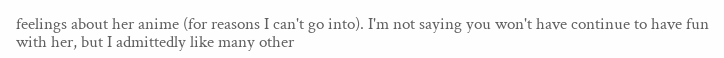feelings about her anime (for reasons I can't go into). I'm not saying you won't have continue to have fun with her, but I admittedly like many other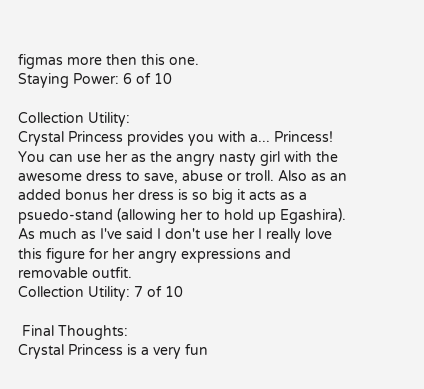figmas more then this one.
Staying Power: 6 of 10

Collection Utility:
Crystal Princess provides you with a... Princess! You can use her as the angry nasty girl with the awesome dress to save, abuse or troll. Also as an added bonus her dress is so big it acts as a psuedo-stand (allowing her to hold up Egashira). As much as I've said I don't use her I really love this figure for her angry expressions and removable outfit.
Collection Utility: 7 of 10

 Final Thoughts:
Crystal Princess is a very fun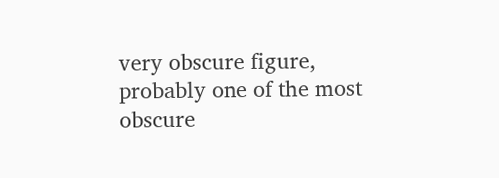very obscure figure, probably one of the most obscure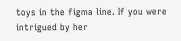toys in the figma line. If you were intrigued by her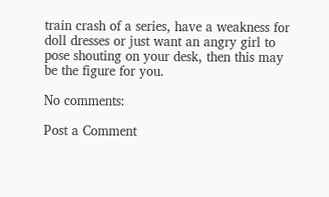train crash of a series, have a weakness for doll dresses or just want an angry girl to pose shouting on your desk, then this may be the figure for you.

No comments:

Post a Comment